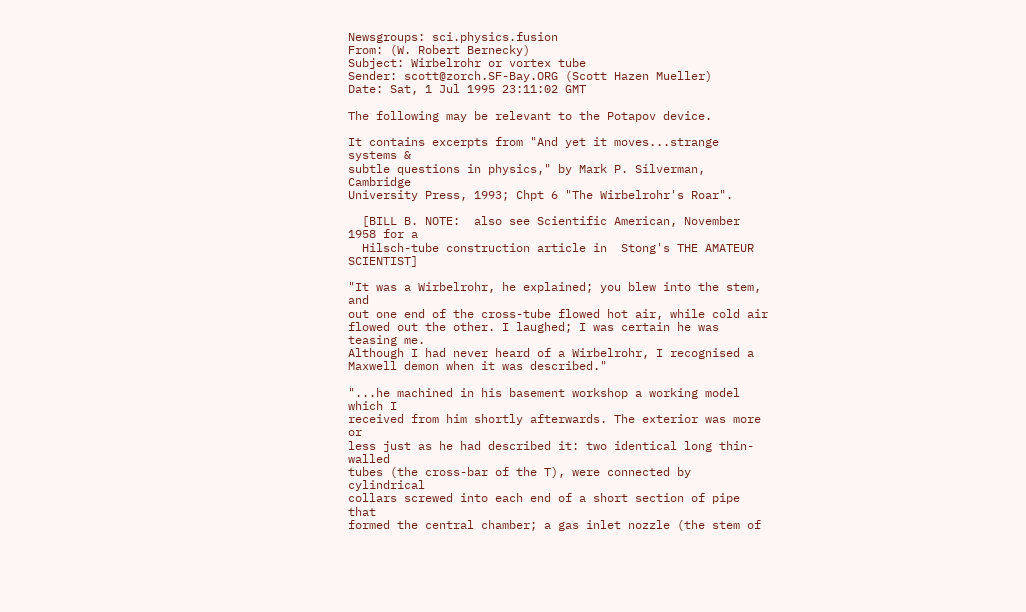Newsgroups: sci.physics.fusion
From: (W. Robert Bernecky)
Subject: Wirbelrohr or vortex tube
Sender: scott@zorch.SF-Bay.ORG (Scott Hazen Mueller)
Date: Sat, 1 Jul 1995 23:11:02 GMT

The following may be relevant to the Potapov device.

It contains excerpts from "And yet it moves...strange systems &
subtle questions in physics," by Mark P. Silverman, Cambridge
University Press, 1993; Chpt 6 "The Wirbelrohr's Roar".

  [BILL B. NOTE:  also see Scientific American, November 1958 for a
  Hilsch-tube construction article in  Stong's THE AMATEUR SCIENTIST]

"It was a Wirbelrohr, he explained; you blew into the stem, and
out one end of the cross-tube flowed hot air, while cold air
flowed out the other. I laughed; I was certain he was teasing me.
Although I had never heard of a Wirbelrohr, I recognised a
Maxwell demon when it was described."

"...he machined in his basement workshop a working model which I
received from him shortly afterwards. The exterior was more or
less just as he had described it: two identical long thin-walled
tubes (the cross-bar of the T), were connected by cylindrical
collars screwed into each end of a short section of pipe that
formed the central chamber; a gas inlet nozzle (the stem of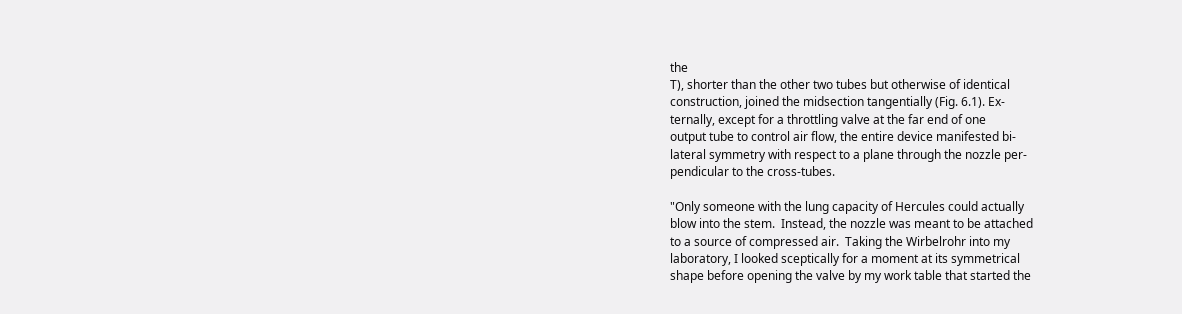the
T), shorter than the other two tubes but otherwise of identical
construction, joined the midsection tangentially (Fig. 6.1). Ex-
ternally, except for a throttling valve at the far end of one
output tube to control air flow, the entire device manifested bi-
lateral symmetry with respect to a plane through the nozzle per-
pendicular to the cross-tubes.

"Only someone with the lung capacity of Hercules could actually
blow into the stem.  Instead, the nozzle was meant to be attached
to a source of compressed air.  Taking the Wirbelrohr into my
laboratory, I looked sceptically for a moment at its symmetrical
shape before opening the valve by my work table that started the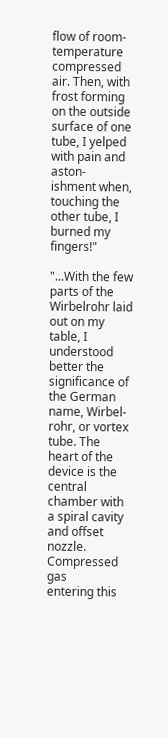flow of room-temperature compressed air. Then, with frost forming
on the outside surface of one tube, I yelped with pain and aston-
ishment when, touching the other tube, I burned my fingers!"

"...With the few parts of the Wirbelrohr laid out on my table, I
understood better the significance of the German name, Wirbel-
rohr, or vortex tube. The heart of the device is the central
chamber with a spiral cavity and offset nozzle. Compressed gas
entering this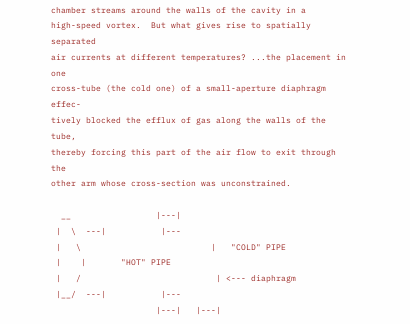chamber streams around the walls of the cavity in a
high-speed vortex.  But what gives rise to spatially separated
air currents at different temperatures? ...the placement in one
cross-tube (the cold one) of a small-aperture diaphragm effec-
tively blocked the efflux of gas along the walls of the tube,
thereby forcing this part of the air flow to exit through the
other arm whose cross-section was unconstrained.

  __                 |---|
 |  \  ---|           |---
 |   \                          |   "COLD" PIPE
 |    |       "HOT" PIPE
 |   /                           | <--- diaphragm
 |__/  ---|           |---
                     |---|   |---|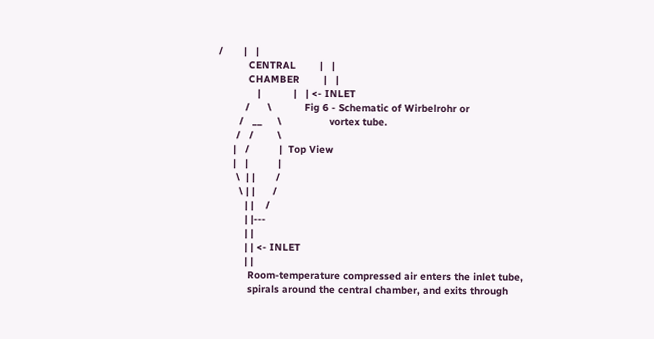/       |   |
          CENTRAL        |   |
          CHAMBER        |   |
             |           |   | <- INLET
         /      \           Fig 6 - Schematic of Wirbelrohr or
       /   __     \                vortex tube.
      /   /        \
     |   /          |  Top View
     |   |          |
      \  | |       /
       \ | |      /
         | |    /
         | |---
         | |
         | | <- INLET
         | |
          Room-temperature compressed air enters the inlet tube,
          spirals around the central chamber, and exits through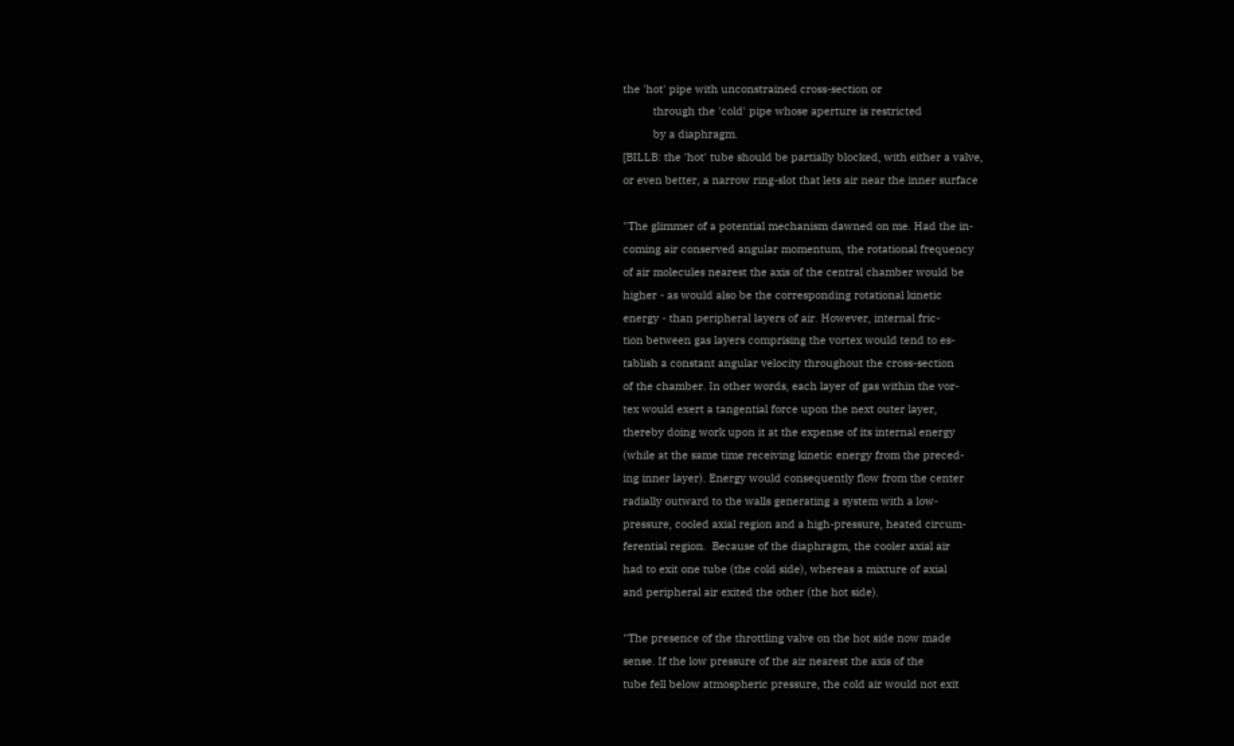the 'hot' pipe with unconstrained cross-section or
          through the 'cold' pipe whose aperture is restricted
          by a diaphragm.
[BILLB: the 'hot' tube should be partially blocked, with either a valve,
or even better, a narrow ring-slot that lets air near the inner surface

"The glimmer of a potential mechanism dawned on me. Had the in-
coming air conserved angular momentum, the rotational frequency
of air molecules nearest the axis of the central chamber would be
higher - as would also be the corresponding rotational kinetic
energy - than peripheral layers of air. However, internal fric-
tion between gas layers comprising the vortex would tend to es-
tablish a constant angular velocity throughout the cross-section
of the chamber. In other words, each layer of gas within the vor-
tex would exert a tangential force upon the next outer layer,
thereby doing work upon it at the expense of its internal energy
(while at the same time receiving kinetic energy from the preced-
ing inner layer). Energy would consequently flow from the center
radially outward to the walls generating a system with a low-
pressure, cooled axial region and a high-pressure, heated circum-
ferential region.  Because of the diaphragm, the cooler axial air
had to exit one tube (the cold side), whereas a mixture of axial
and peripheral air exited the other (the hot side).

"The presence of the throttling valve on the hot side now made
sense. If the low pressure of the air nearest the axis of the
tube fell below atmospheric pressure, the cold air would not exit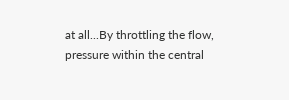at all...By throttling the flow, pressure within the central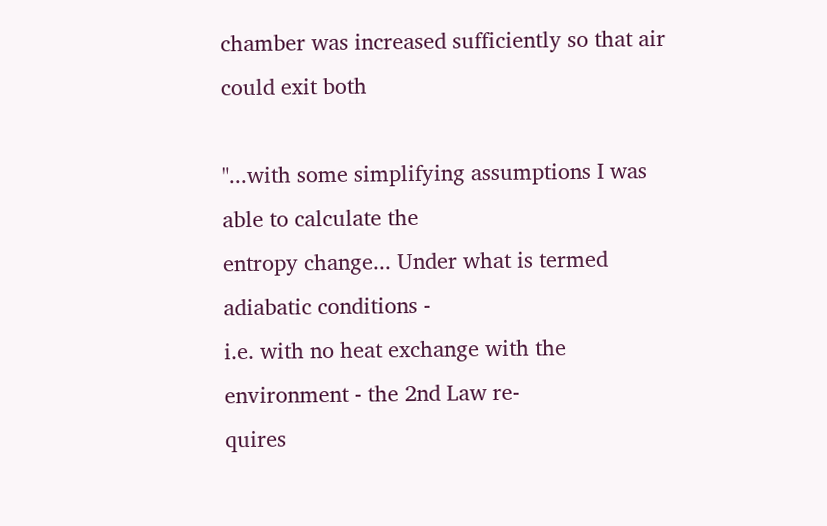chamber was increased sufficiently so that air could exit both

"...with some simplifying assumptions I was able to calculate the
entropy change... Under what is termed adiabatic conditions -
i.e. with no heat exchange with the environment - the 2nd Law re-
quires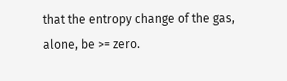that the entropy change of the gas, alone, be >= zero.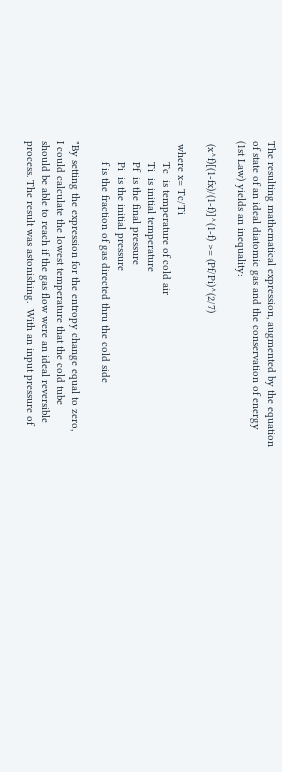The resulting mathematical expression, augmented by the equation
of state of an ideal diatomic gas and the conservation of energy
(1st Law) yields an inequality:

 (x^f)[(1-fx)/(1-f)]^(1-f) >= (Pf/Pi)^(2/7)

 where x= Tc/Ti
       Tc  is temperature of cold air
       Ti  is initial temperature
       Pf  is the final pressure
       Pi  is the initial pressure
       f is the fraction of gas directed thru the cold side

"By setting the expression for the entropy change equal to zero,
I could calculate the lowest temperature that the cold tube
should be able to reach if the gas flow were an ideal reversible
process. The result was astonishing.  With an input pressure of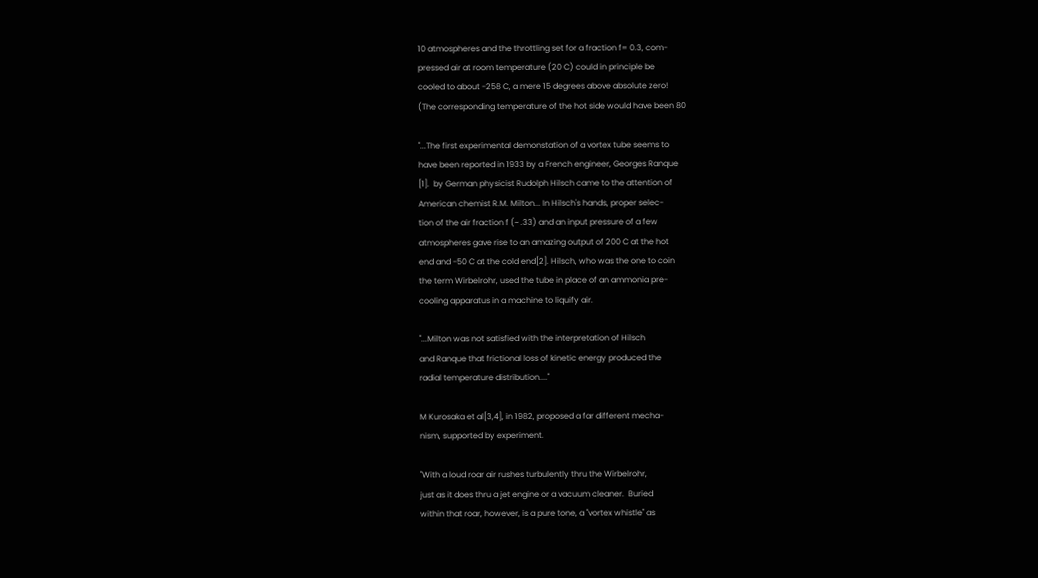10 atmospheres and the throttling set for a fraction f= 0.3, com-
pressed air at room temperature (20 C) could in principle be
cooled to about -258 C, a mere 15 degrees above absolute zero!
(The corresponding temperature of the hot side would have been 80

"...The first experimental demonstation of a vortex tube seems to
have been reported in 1933 by a French engineer, Georges Ranque
[1].  by German physicist Rudolph Hilsch came to the attention of
American chemist R.M. Milton... In Hilsch's hands, proper selec-
tion of the air fraction f (~ .33) and an input pressure of a few
atmospheres gave rise to an amazing output of 200 C at the hot
end and -50 C at the cold end[2]. Hilsch, who was the one to coin
the term Wirbelrohr, used the tube in place of an ammonia pre-
cooling apparatus in a machine to liquify air.

"...Milton was not satisfied with the interpretation of Hilsch
and Ranque that frictional loss of kinetic energy produced the
radial temperature distribution...."

M Kurosaka et al[3,4], in 1982, proposed a far different mecha-
nism, supported by experiment.

"With a loud roar air rushes turbulently thru the Wirbelrohr,
just as it does thru a jet engine or a vacuum cleaner.  Buried
within that roar, however, is a pure tone, a "vortex whistle" as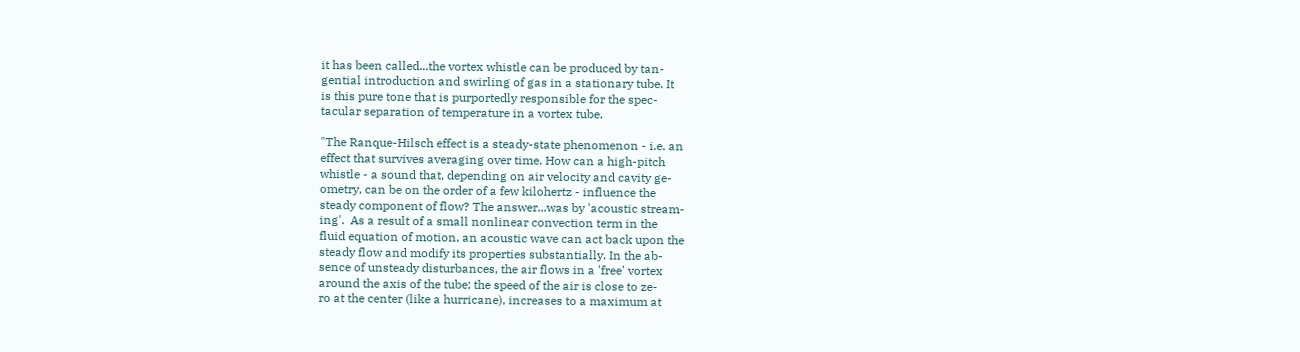it has been called...the vortex whistle can be produced by tan-
gential introduction and swirling of gas in a stationary tube. It
is this pure tone that is purportedly responsible for the spec-
tacular separation of temperature in a vortex tube.

"The Ranque-Hilsch effect is a steady-state phenomenon - i.e. an
effect that survives averaging over time. How can a high-pitch
whistle - a sound that, depending on air velocity and cavity ge-
ometry, can be on the order of a few kilohertz - influence the
steady component of flow? The answer...was by 'acoustic stream-
ing'.  As a result of a small nonlinear convection term in the
fluid equation of motion, an acoustic wave can act back upon the
steady flow and modify its properties substantially. In the ab-
sence of unsteady disturbances, the air flows in a 'free' vortex
around the axis of the tube; the speed of the air is close to ze-
ro at the center (like a hurricane), increases to a maximum at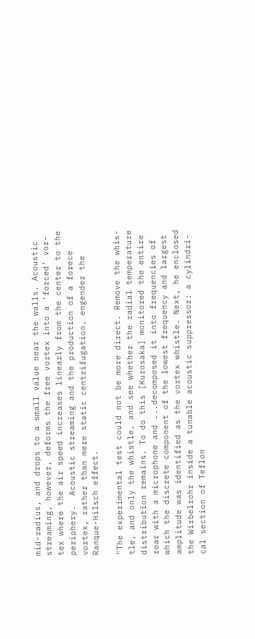mid-radius, and drops to a small value near the walls. Acoustic
streaming, however, deforms the free vortex into a 'forced' vor-
tex where the air speed increases linearly from the center to the
periphery.  Acoustic streaming and the production of a forece
vortex, rather than mere static centrifugation, engender the
Ranque-Hilsch effect.

"The experimental test could not be more direct. Remove the whis-
tle, and only the whistle, and see whether the radial temperature
distribution remains. To do this [Kurosaka] monitored the entire
roar with a microphone and ...decomposed it into frequencies of
which the discrete component of the lowest frequency and largest
amplitude was identified as the vortex whistle. Next, he enclosed
the Wirbelrohr inside a tunable acoustic suppressor: a cylindri-
cal section of Teflon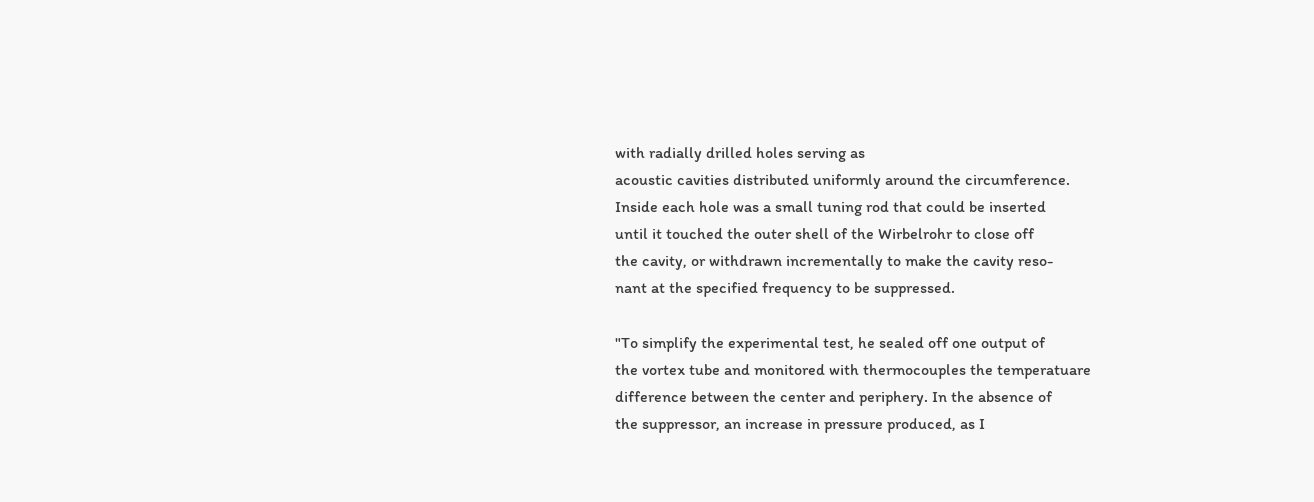with radially drilled holes serving as
acoustic cavities distributed uniformly around the circumference.
Inside each hole was a small tuning rod that could be inserted
until it touched the outer shell of the Wirbelrohr to close off
the cavity, or withdrawn incrementally to make the cavity reso-
nant at the specified frequency to be suppressed.

"To simplify the experimental test, he sealed off one output of
the vortex tube and monitored with thermocouples the temperatuare
difference between the center and periphery. In the absence of
the suppressor, an increase in pressure produced, as I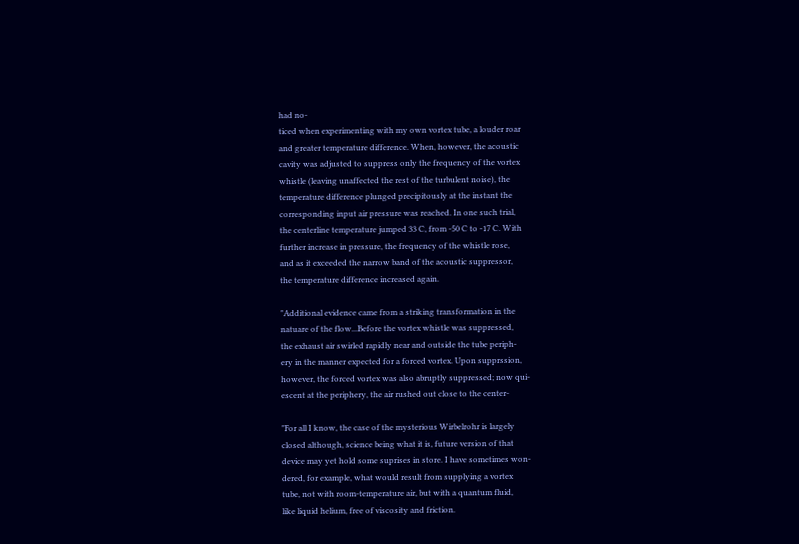had no-
ticed when experimenting with my own vortex tube, a louder roar
and greater temperature difference. When, however, the acoustic
cavity was adjusted to suppress only the frequency of the vortex
whistle (leaving unaffected the rest of the turbulent noise), the
temperature difference plunged precipitously at the instant the
corresponding input air pressure was reached. In one such trial,
the centerline temperature jumped 33 C, from -50 C to -17 C. With
further increase in pressure, the frequency of the whistle rose,
and as it exceeded the narrow band of the acoustic suppressor,
the temperature difference increased again.

"Additional evidence came from a striking transformation in the
natuare of the flow...Before the vortex whistle was suppressed,
the exhaust air swirled rapidly near and outside the tube periph-
ery in the manner expected for a forced vortex. Upon supprssion,
however, the forced vortex was also abruptly suppressed; now qui-
escent at the periphery, the air rushed out close to the center-

"For all I know, the case of the mysterious Wirbelrohr is largely
closed although, science being what it is, future version of that
device may yet hold some suprises in store. I have sometimes won-
dered, for example, what would result from supplying a vortex
tube, not with room-temperature air, but with a quantum fluid,
like liquid helium, free of viscosity and friction.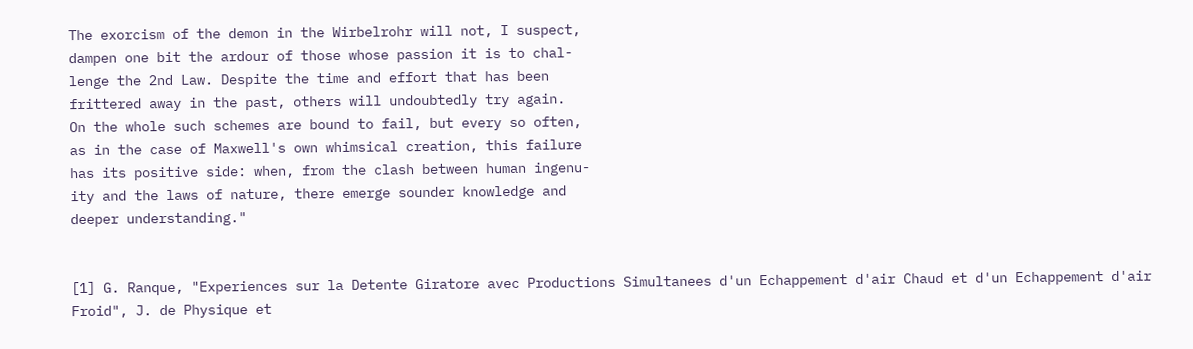The exorcism of the demon in the Wirbelrohr will not, I suspect,
dampen one bit the ardour of those whose passion it is to chal-
lenge the 2nd Law. Despite the time and effort that has been
frittered away in the past, others will undoubtedly try again.
On the whole such schemes are bound to fail, but every so often,
as in the case of Maxwell's own whimsical creation, this failure
has its positive side: when, from the clash between human ingenu-
ity and the laws of nature, there emerge sounder knowledge and
deeper understanding."


[1] G. Ranque, "Experiences sur la Detente Giratore avec Productions Simultanees d'un Echappement d'air Chaud et d'un Echappement d'air Froid", J. de Physique et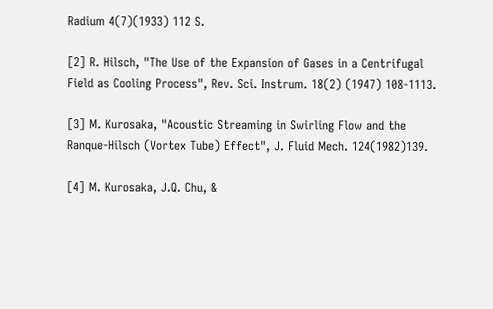Radium 4(7)(1933) 112 S.

[2] R. Hilsch, "The Use of the Expansion of Gases in a Centrifugal Field as Cooling Process", Rev. Sci. Instrum. 18(2) (1947) 108-1113.

[3] M. Kurosaka, "Acoustic Streaming in Swirling Flow and the Ranque-Hilsch (Vortex Tube) Effect", J. Fluid Mech. 124(1982)139.

[4] M. Kurosaka, J.Q. Chu, &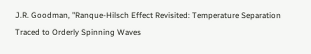J.R. Goodman, "Ranque-Hilsch Effect Revisited: Temperature Separation Traced to Orderly Spinning Waves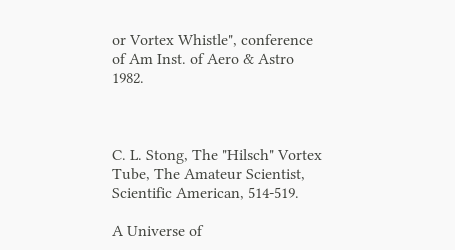or Vortex Whistle", conference of Am Inst. of Aero & Astro 1982.



C. L. Stong, The "Hilsch" Vortex Tube, The Amateur Scientist, Scientific American, 514-519.

A Universe of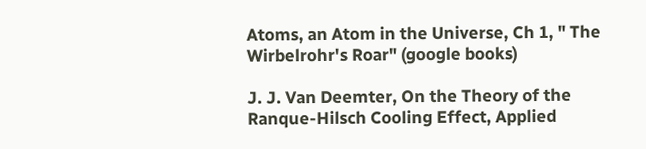Atoms, an Atom in the Universe, Ch 1, " The Wirbelrohr's Roar" (google books)

J. J. Van Deemter, On the Theory of the Ranque-Hilsch Cooling Effect, Applied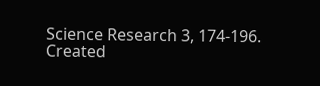Science Research 3, 174-196.
Created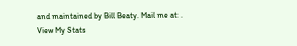and maintained by Bill Beaty. Mail me at: .
View My Stats